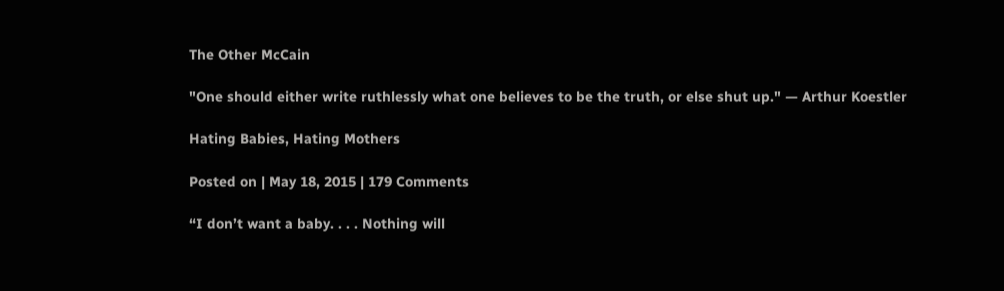The Other McCain

"One should either write ruthlessly what one believes to be the truth, or else shut up." — Arthur Koestler

Hating Babies, Hating Mothers

Posted on | May 18, 2015 | 179 Comments

“I don’t want a baby. . . . Nothing will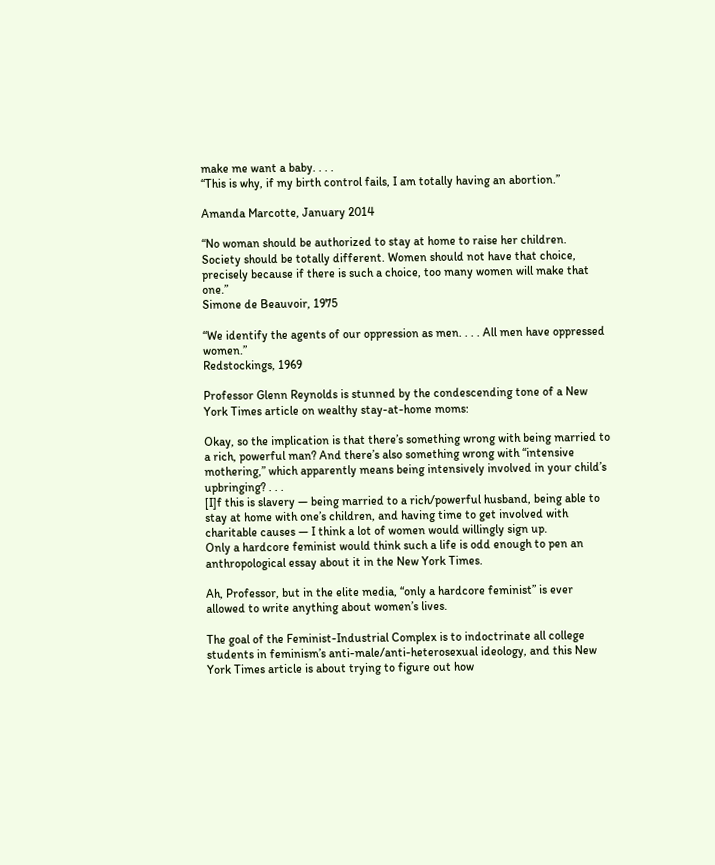make me want a baby. . . .
“This is why, if my birth control fails, I am totally having an abortion.”

Amanda Marcotte, January 2014

“No woman should be authorized to stay at home to raise her children. Society should be totally different. Women should not have that choice, precisely because if there is such a choice, too many women will make that one.”
Simone de Beauvoir, 1975

“We identify the agents of our oppression as men. . . . All men have oppressed women.”
Redstockings, 1969

Professor Glenn Reynolds is stunned by the condescending tone of a New York Times article on wealthy stay-at-home moms:

Okay, so the implication is that there’s something wrong with being married to a rich, powerful man? And there’s also something wrong with “intensive mothering,” which apparently means being intensively involved in your child’s upbringing? . . .
[I]f this is slavery — being married to a rich/powerful husband, being able to stay at home with one’s children, and having time to get involved with charitable causes — I think a lot of women would willingly sign up.
Only a hardcore feminist would think such a life is odd enough to pen an anthropological essay about it in the New York Times.

Ah, Professor, but in the elite media, “only a hardcore feminist” is ever allowed to write anything about women’s lives.

The goal of the Feminist-Industrial Complex is to indoctrinate all college students in feminism’s anti-male/anti-heterosexual ideology, and this New York Times article is about trying to figure out how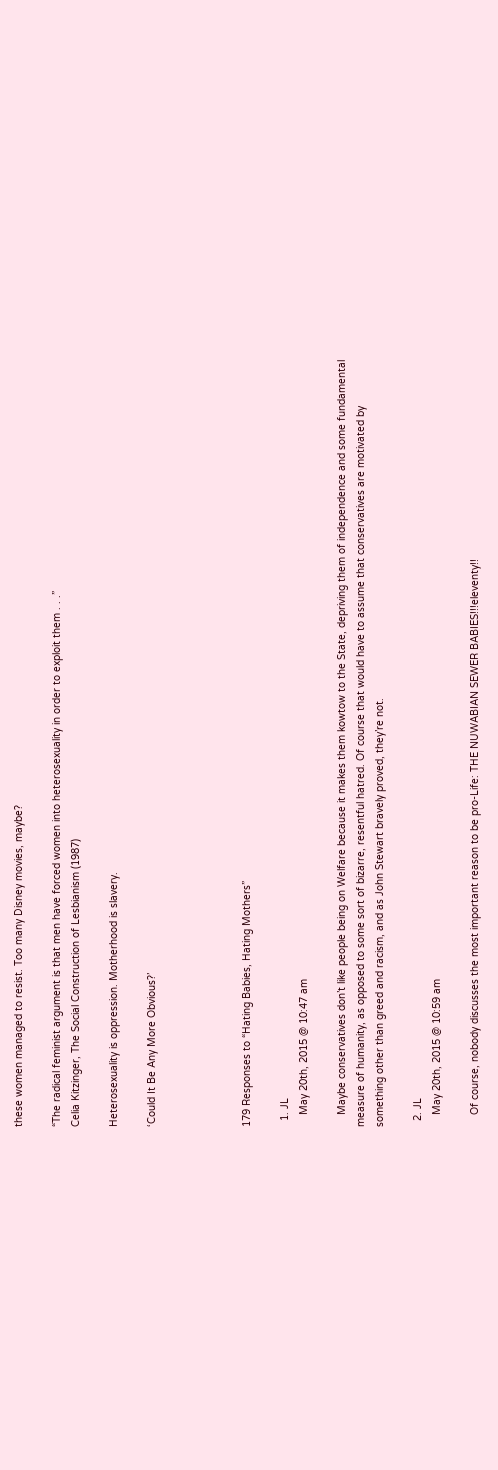these women managed to resist. Too many Disney movies, maybe?

“The radical feminist argument is that men have forced women into heterosexuality in order to exploit them . . .”
Celia Kitzinger, The Social Construction of Lesbianism (1987)

Heterosexuality is oppression. Motherhood is slavery.

‘Could It Be Any More Obvious?’




179 Responses to “Hating Babies, Hating Mothers”

  1. JL
    May 20th, 2015 @ 10:47 am

    Maybe conservatives don’t like people being on Welfare because it makes them kowtow to the State, depriving them of independence and some fundamental measure of humanity, as opposed to some sort of bizarre, resentful hatred. Of course that would have to assume that conservatives are motivated by something other than greed and racism, and as John Stewart bravely proved, they’re not.

  2. JL
    May 20th, 2015 @ 10:59 am

    Of course, nobody discusses the most important reason to be pro-Life: THE NUWABIAN SEWER BABIES!!!eleventy!!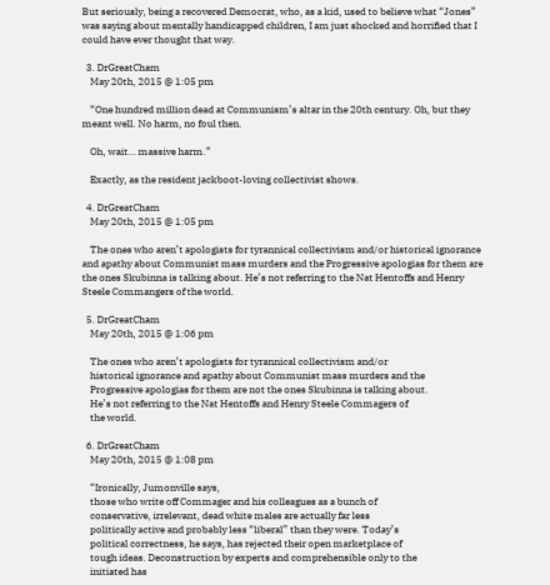But seriously, being a recovered Democrat, who, as a kid, used to believe what “Jones” was saying about mentally handicapped children, I am just shocked and horrified that I could have ever thought that way.

  3. DrGreatCham
    May 20th, 2015 @ 1:05 pm

    “One hundred million dead at Communism’s altar in the 20th century. Oh, but they meant well. No harm, no foul then.

    Oh, wait… massive harm.”

    Exactly, as the resident jackboot-loving collectivist shows.

  4. DrGreatCham
    May 20th, 2015 @ 1:05 pm

    The ones who aren’t apologists for tyrannical collectivism and/or historical ignorance and apathy about Communist mass murders and the Progressive apologias for them are the ones Skubinna is talking about. He’s not referring to the Nat Hentoffs and Henry Steele Commangers of the world.

  5. DrGreatCham
    May 20th, 2015 @ 1:06 pm

    The ones who aren’t apologists for tyrannical collectivism and/or
    historical ignorance and apathy about Communist mass murders and the
    Progressive apologias for them are not the ones Skubinna is talking about.
    He’s not referring to the Nat Hentoffs and Henry Steele Commagers of
    the world.

  6. DrGreatCham
    May 20th, 2015 @ 1:08 pm

    “Ironically, Jumonville says,
    those who write off Commager and his colleagues as a bunch of
    conservative, irrelevant, dead white males are actually far less
    politically active and probably less “liberal” than they were. Today’s
    political correctness, he says, has rejected their open marketplace of
    tough ideas. Deconstruction by experts and comprehensible only to the
    initiated has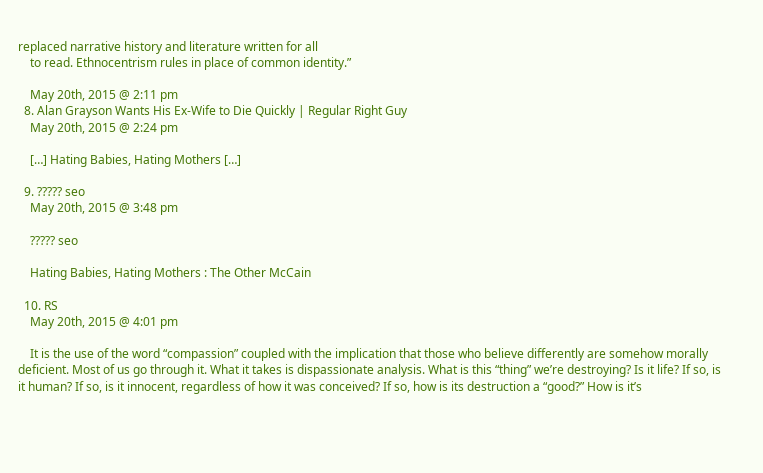replaced narrative history and literature written for all
    to read. Ethnocentrism rules in place of common identity.”

    May 20th, 2015 @ 2:11 pm
  8. Alan Grayson Wants His Ex-Wife to Die Quickly | Regular Right Guy
    May 20th, 2015 @ 2:24 pm

    […] Hating Babies, Hating Mothers […]

  9. ????? seo
    May 20th, 2015 @ 3:48 pm

    ????? seo

    Hating Babies, Hating Mothers : The Other McCain

  10. RS
    May 20th, 2015 @ 4:01 pm

    It is the use of the word “compassion” coupled with the implication that those who believe differently are somehow morally deficient. Most of us go through it. What it takes is dispassionate analysis. What is this “thing” we’re destroying? Is it life? If so, is it human? If so, is it innocent, regardless of how it was conceived? If so, how is its destruction a “good?” How is it’s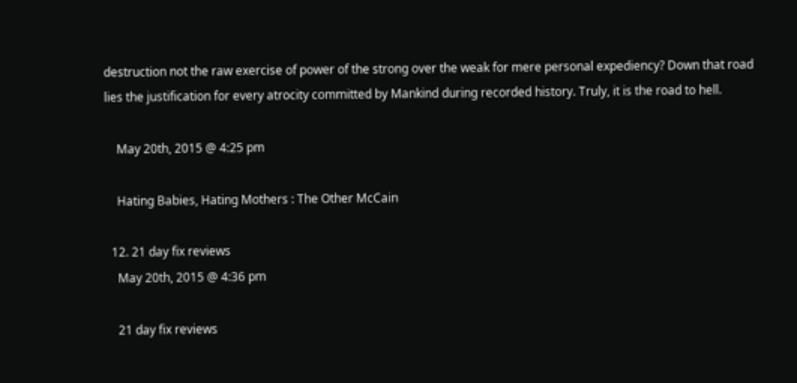destruction not the raw exercise of power of the strong over the weak for mere personal expediency? Down that road lies the justification for every atrocity committed by Mankind during recorded history. Truly, it is the road to hell.

    May 20th, 2015 @ 4:25 pm

    Hating Babies, Hating Mothers : The Other McCain

  12. 21 day fix reviews
    May 20th, 2015 @ 4:36 pm

    21 day fix reviews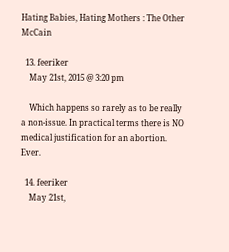Hating Babies, Hating Mothers : The Other McCain

  13. feeriker
    May 21st, 2015 @ 3:20 pm

    Which happens so rarely as to be really a non-issue. In practical terms there is NO medical justification for an abortion. Ever.

  14. feeriker
    May 21st,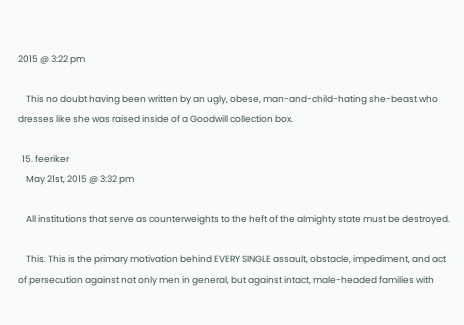2015 @ 3:22 pm

    This no doubt having been written by an ugly, obese, man-and-child-hating she-beast who dresses like she was raised inside of a Goodwill collection box.

  15. feeriker
    May 21st, 2015 @ 3:32 pm

    All institutions that serve as counterweights to the heft of the almighty state must be destroyed.

    This. This is the primary motivation behind EVERY SINGLE assault, obstacle, impediment, and act of persecution against not only men in general, but against intact, male-headed families with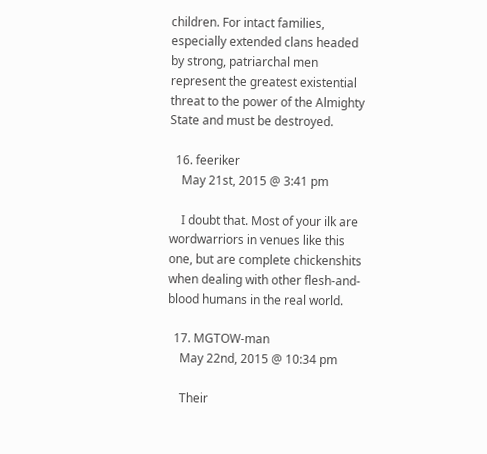children. For intact families, especially extended clans headed by strong, patriarchal men represent the greatest existential threat to the power of the Almighty State and must be destroyed.

  16. feeriker
    May 21st, 2015 @ 3:41 pm

    I doubt that. Most of your ilk are wordwarriors in venues like this one, but are complete chickenshits when dealing with other flesh-and-blood humans in the real world.

  17. MGTOW-man
    May 22nd, 2015 @ 10:34 pm

    Their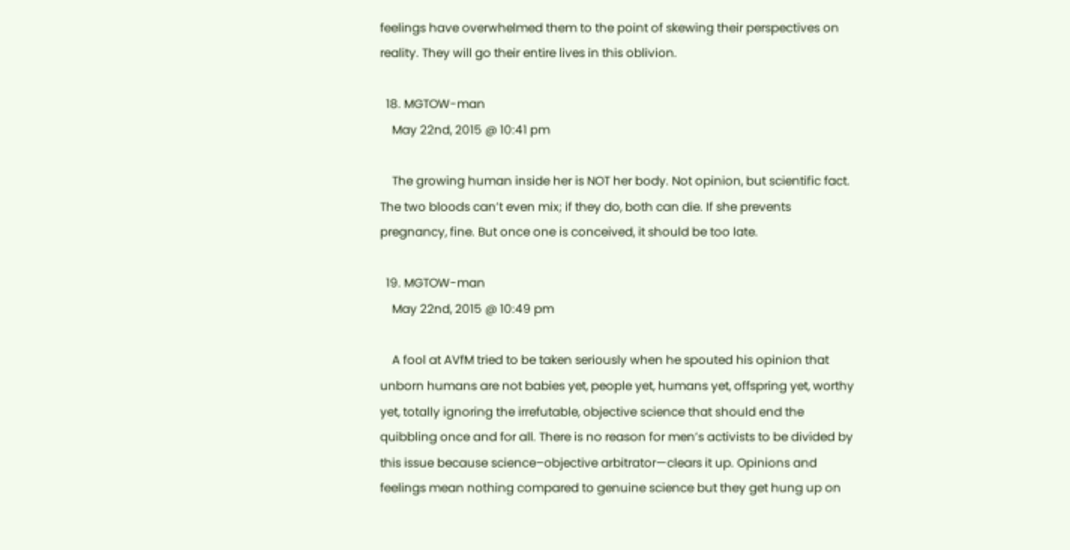feelings have overwhelmed them to the point of skewing their perspectives on reality. They will go their entire lives in this oblivion.

  18. MGTOW-man
    May 22nd, 2015 @ 10:41 pm

    The growing human inside her is NOT her body. Not opinion, but scientific fact. The two bloods can’t even mix; if they do, both can die. If she prevents pregnancy, fine. But once one is conceived, it should be too late.

  19. MGTOW-man
    May 22nd, 2015 @ 10:49 pm

    A fool at AVfM tried to be taken seriously when he spouted his opinion that unborn humans are not babies yet, people yet, humans yet, offspring yet, worthy yet, totally ignoring the irrefutable, objective science that should end the quibbling once and for all. There is no reason for men’s activists to be divided by this issue because science–objective arbitrator—clears it up. Opinions and feelings mean nothing compared to genuine science but they get hung up on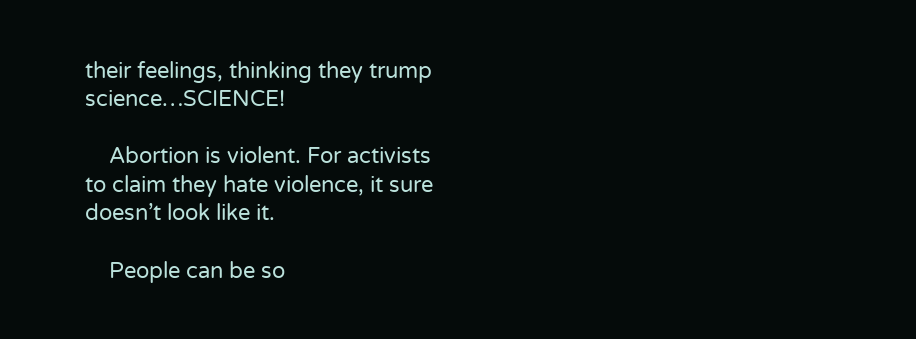their feelings, thinking they trump science…SCIENCE!

    Abortion is violent. For activists to claim they hate violence, it sure doesn’t look like it.

    People can be so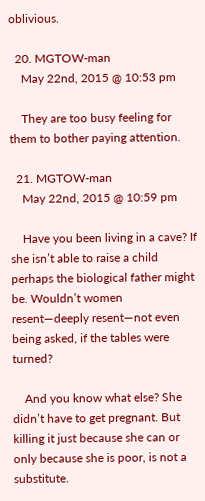oblivious.

  20. MGTOW-man
    May 22nd, 2015 @ 10:53 pm

    They are too busy feeling for them to bother paying attention.

  21. MGTOW-man
    May 22nd, 2015 @ 10:59 pm

    Have you been living in a cave? If she isn’t able to raise a child perhaps the biological father might be. Wouldn’t women resent—deeply resent—not even being asked, if the tables were turned?

    And you know what else? She didn’t have to get pregnant. But killing it just because she can or only because she is poor, is not a substitute.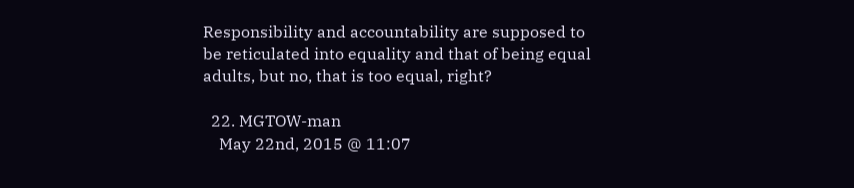Responsibility and accountability are supposed to be reticulated into equality and that of being equal adults, but no, that is too equal, right?

  22. MGTOW-man
    May 22nd, 2015 @ 11:07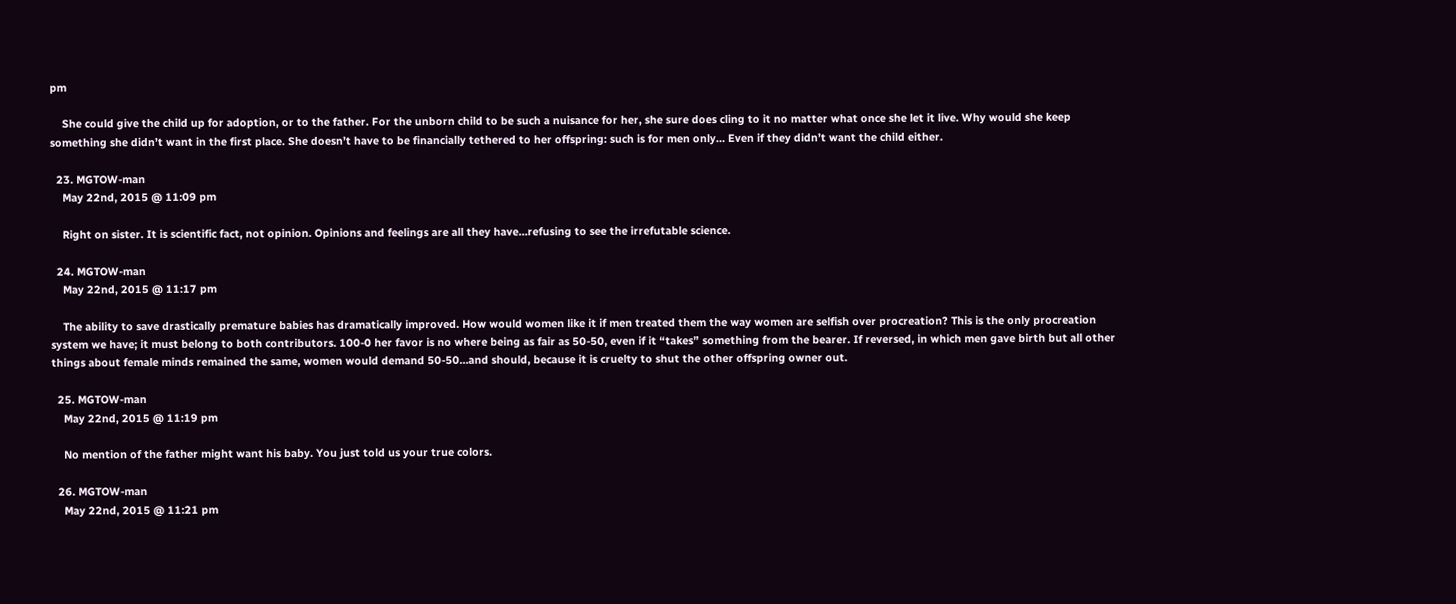pm

    She could give the child up for adoption, or to the father. For the unborn child to be such a nuisance for her, she sure does cling to it no matter what once she let it live. Why would she keep something she didn’t want in the first place. She doesn’t have to be financially tethered to her offspring: such is for men only… Even if they didn’t want the child either.

  23. MGTOW-man
    May 22nd, 2015 @ 11:09 pm

    Right on sister. It is scientific fact, not opinion. Opinions and feelings are all they have…refusing to see the irrefutable science.

  24. MGTOW-man
    May 22nd, 2015 @ 11:17 pm

    The ability to save drastically premature babies has dramatically improved. How would women like it if men treated them the way women are selfish over procreation? This is the only procreation system we have; it must belong to both contributors. 100-0 her favor is no where being as fair as 50-50, even if it “takes” something from the bearer. If reversed, in which men gave birth but all other things about female minds remained the same, women would demand 50-50…and should, because it is cruelty to shut the other offspring owner out.

  25. MGTOW-man
    May 22nd, 2015 @ 11:19 pm

    No mention of the father might want his baby. You just told us your true colors.

  26. MGTOW-man
    May 22nd, 2015 @ 11:21 pm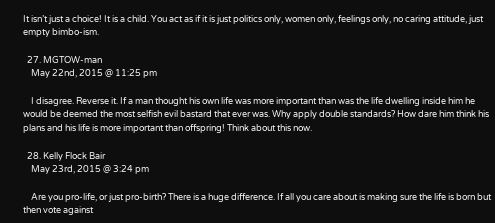It isn’t just a choice! It is a child. You act as if it is just politics only, women only, feelings only, no caring attitude, just empty bimbo-ism.

  27. MGTOW-man
    May 22nd, 2015 @ 11:25 pm

    I disagree. Reverse it. If a man thought his own life was more important than was the life dwelling inside him he would be deemed the most selfish evil bastard that ever was. Why apply double standards? How dare him think his plans and his life is more important than offspring! Think about this now.

  28. Kelly Flock Bair
    May 23rd, 2015 @ 3:24 pm

    Are you pro-life, or just pro-birth? There is a huge difference. If all you care about is making sure the life is born but then vote against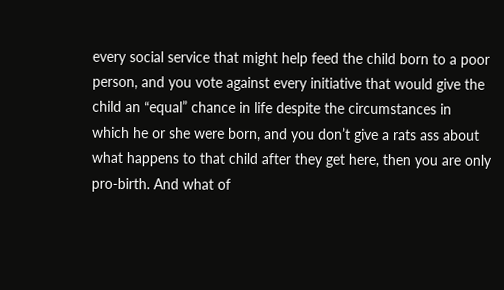every social service that might help feed the child born to a poor person, and you vote against every initiative that would give the child an “equal” chance in life despite the circumstances in which he or she were born, and you don’t give a rats ass about what happens to that child after they get here, then you are only pro-birth. And what of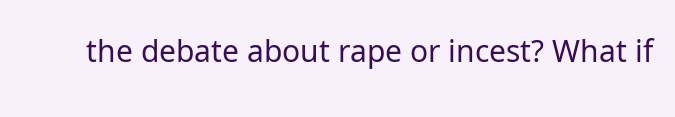the debate about rape or incest? What if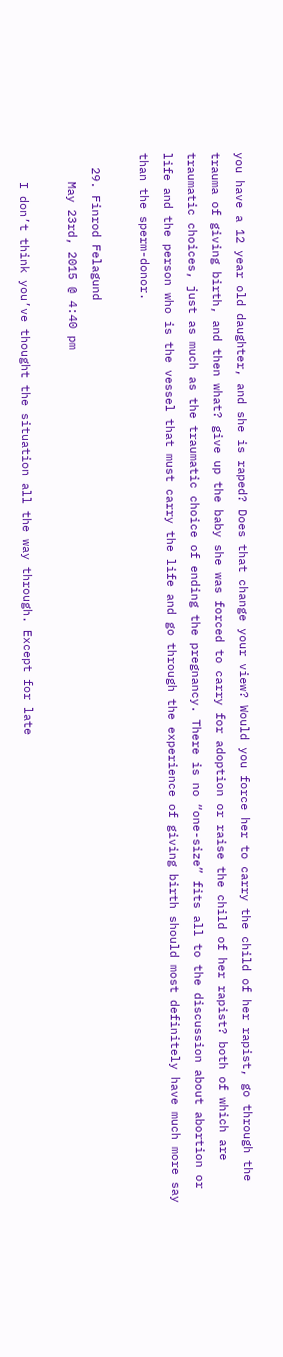you have a 12 year old daughter, and she is raped? Does that change your view? Would you force her to carry the child of her rapist, go through the trauma of giving birth, and then what? give up the baby she was forced to carry for adoption or raise the child of her rapist? both of which are traumatic choices, just as much as the traumatic choice of ending the pregnancy. There is no “one-size” fits all to the discussion about abortion or life and the person who is the vessel that must carry the life and go through the experience of giving birth should most definitely have much more say than the sperm-donor.

  29. Finrod Felagund
    May 23rd, 2015 @ 4:40 pm

    I don’t think you’ve thought the situation all the way through. Except for late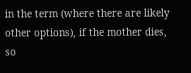in the term (where there are likely other options), if the mother dies, so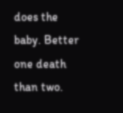does the baby. Better one death than two.